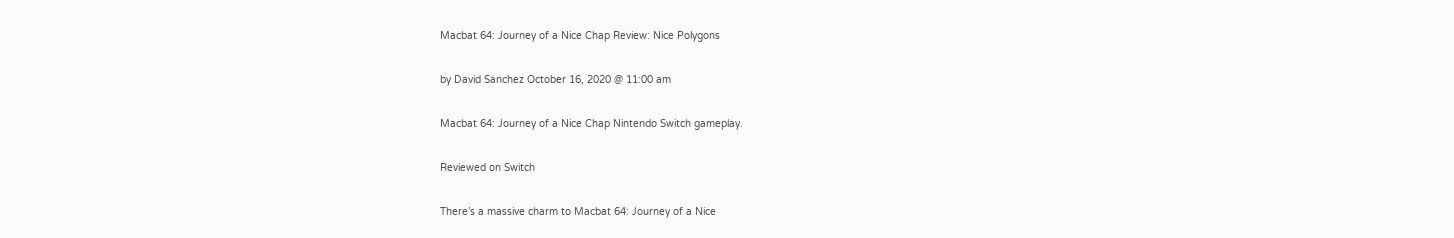Macbat 64: Journey of a Nice Chap Review: Nice Polygons

by David Sanchez October 16, 2020 @ 11:00 am

Macbat 64: Journey of a Nice Chap Nintendo Switch gameplay.

Reviewed on Switch

There’s a massive charm to Macbat 64: Journey of a Nice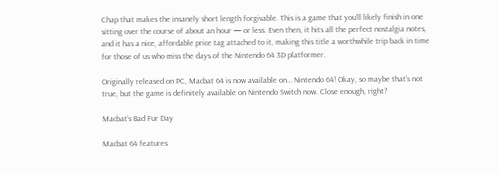Chap that makes the insanely short length forgivable. This is a game that you’ll likely finish in one sitting over the course of about an hour — or less. Even then, it hits all the perfect nostalgia notes, and it has a nice, affordable price tag attached to it, making this title a worthwhile trip back in time for those of us who miss the days of the Nintendo 64 3D platformer.

Originally released on PC, Macbat 64 is now available on… Nintendo 64! Okay, so maybe that’s not true, but the game is definitely available on Nintendo Switch now. Close enough, right?

Macbat’s Bad Fur Day

Macbat 64 features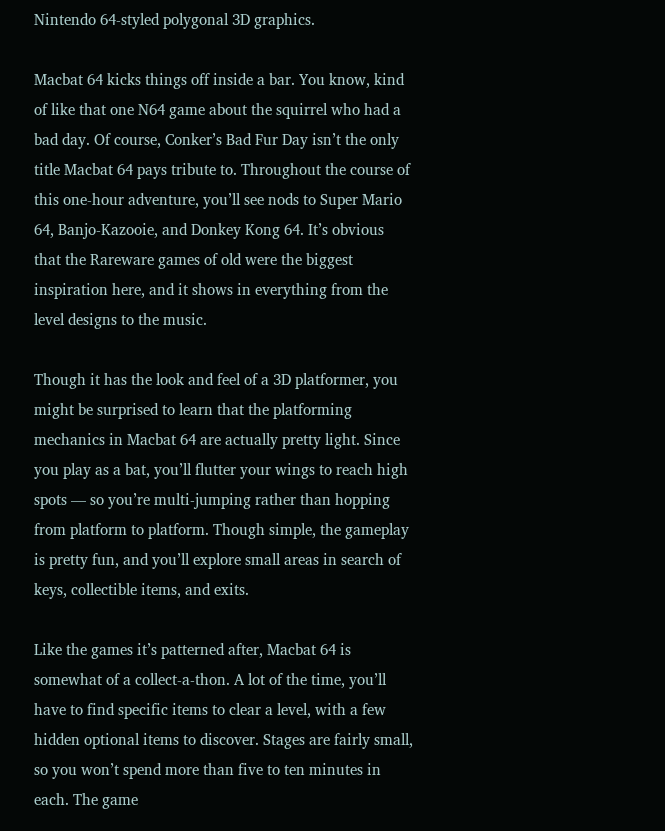Nintendo 64-styled polygonal 3D graphics.

Macbat 64 kicks things off inside a bar. You know, kind of like that one N64 game about the squirrel who had a bad day. Of course, Conker’s Bad Fur Day isn’t the only title Macbat 64 pays tribute to. Throughout the course of this one-hour adventure, you’ll see nods to Super Mario 64, Banjo-Kazooie, and Donkey Kong 64. It’s obvious that the Rareware games of old were the biggest inspiration here, and it shows in everything from the level designs to the music.

Though it has the look and feel of a 3D platformer, you might be surprised to learn that the platforming mechanics in Macbat 64 are actually pretty light. Since you play as a bat, you’ll flutter your wings to reach high spots — so you’re multi-jumping rather than hopping from platform to platform. Though simple, the gameplay is pretty fun, and you’ll explore small areas in search of keys, collectible items, and exits.

Like the games it’s patterned after, Macbat 64 is somewhat of a collect-a-thon. A lot of the time, you’ll have to find specific items to clear a level, with a few hidden optional items to discover. Stages are fairly small, so you won’t spend more than five to ten minutes in each. The game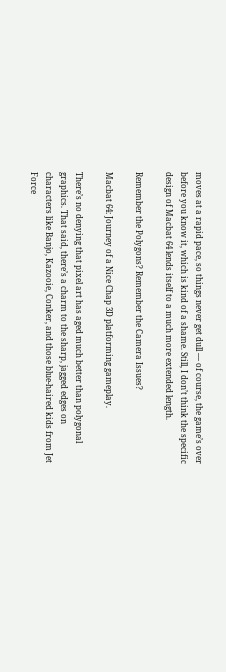moves at a rapid pace, so things never get dull — of course, the game’s over before you know it, which is kind of a shame. Still, I don’t think the specific design of Macbat 64 lends itself to a much more extended length.

Remember the Polygons? Remember the Camera Issues?

Macbat 64: Journey of a Nice Chap 3D platforming gameplay.

There’s no denying that pixel art has aged much better than polygonal graphics. That said, there’s a charm to the sharp, jagged edges on characters like Banjo, Kazooie, Conker, and those blue-haired kids from Jet Force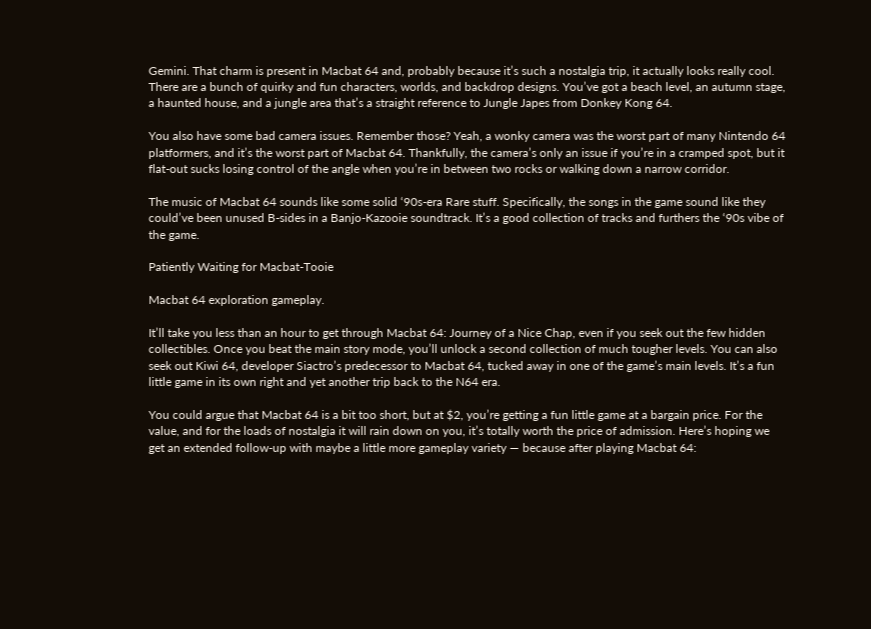Gemini. That charm is present in Macbat 64 and, probably because it’s such a nostalgia trip, it actually looks really cool. There are a bunch of quirky and fun characters, worlds, and backdrop designs. You’ve got a beach level, an autumn stage, a haunted house, and a jungle area that’s a straight reference to Jungle Japes from Donkey Kong 64.

You also have some bad camera issues. Remember those? Yeah, a wonky camera was the worst part of many Nintendo 64 platformers, and it’s the worst part of Macbat 64. Thankfully, the camera’s only an issue if you’re in a cramped spot, but it flat-out sucks losing control of the angle when you’re in between two rocks or walking down a narrow corridor.

The music of Macbat 64 sounds like some solid ‘90s-era Rare stuff. Specifically, the songs in the game sound like they could’ve been unused B-sides in a Banjo-Kazooie soundtrack. It’s a good collection of tracks and furthers the ‘90s vibe of the game.

Patiently Waiting for Macbat-Tooie

Macbat 64 exploration gameplay.

It’ll take you less than an hour to get through Macbat 64: Journey of a Nice Chap, even if you seek out the few hidden collectibles. Once you beat the main story mode, you’ll unlock a second collection of much tougher levels. You can also seek out Kiwi 64, developer Siactro’s predecessor to Macbat 64, tucked away in one of the game’s main levels. It’s a fun little game in its own right and yet another trip back to the N64 era.

You could argue that Macbat 64 is a bit too short, but at $2, you’re getting a fun little game at a bargain price. For the value, and for the loads of nostalgia it will rain down on you, it’s totally worth the price of admission. Here’s hoping we get an extended follow-up with maybe a little more gameplay variety — because after playing Macbat 64: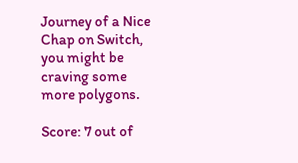Journey of a Nice Chap on Switch, you might be craving some more polygons.

Score: 7 out of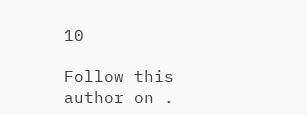10

Follow this author on .